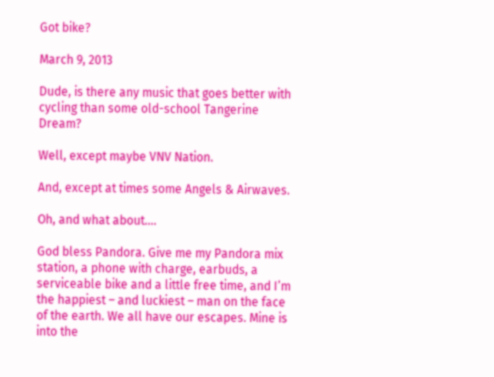Got bike?

March 9, 2013

Dude, is there any music that goes better with cycling than some old-school Tangerine Dream?

Well, except maybe VNV Nation.

And, except at times some Angels & Airwaves.

Oh, and what about….

God bless Pandora. Give me my Pandora mix station, a phone with charge, earbuds, a serviceable bike and a little free time, and I’m the happiest – and luckiest – man on the face of the earth. We all have our escapes. Mine is into the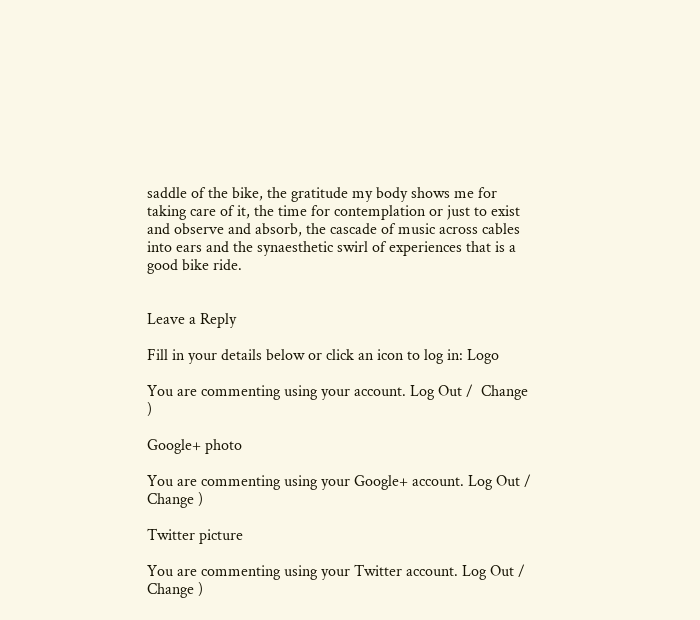saddle of the bike, the gratitude my body shows me for taking care of it, the time for contemplation or just to exist and observe and absorb, the cascade of music across cables into ears and the synaesthetic swirl of experiences that is a good bike ride.


Leave a Reply

Fill in your details below or click an icon to log in: Logo

You are commenting using your account. Log Out /  Change )

Google+ photo

You are commenting using your Google+ account. Log Out /  Change )

Twitter picture

You are commenting using your Twitter account. Log Out /  Change )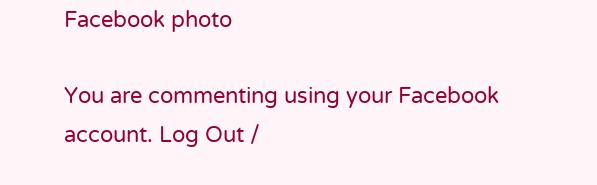Facebook photo

You are commenting using your Facebook account. Log Out /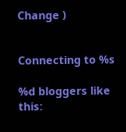Change )


Connecting to %s

%d bloggers like this: